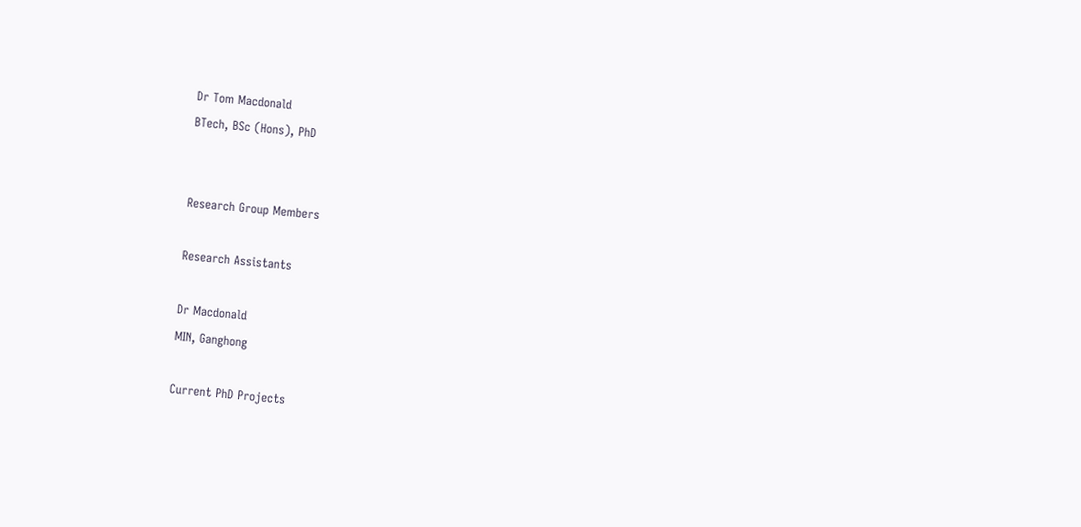Dr Tom Macdonald
BTech, BSc (Hons), PhD


Research Group Members

Research Assistants

Dr Macdonald
MIN, Ganghong

Current PhD Projects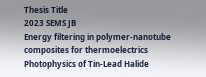Thesis Title
2023 SEMS JB
Energy filtering in polymer-nanotube composites for thermoelectrics
Photophysics of Tin-Lead Halide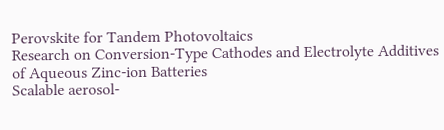Perovskite for Tandem Photovoltaics
Research on Conversion-Type Cathodes and Electrolyte Additives of Aqueous Zinc-ion Batteries
Scalable aerosol-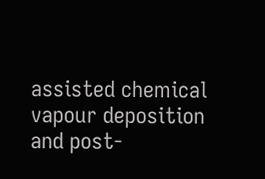assisted chemical vapour deposition and post-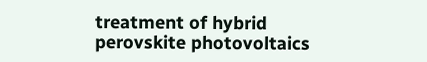treatment of hybrid perovskite photovoltaics